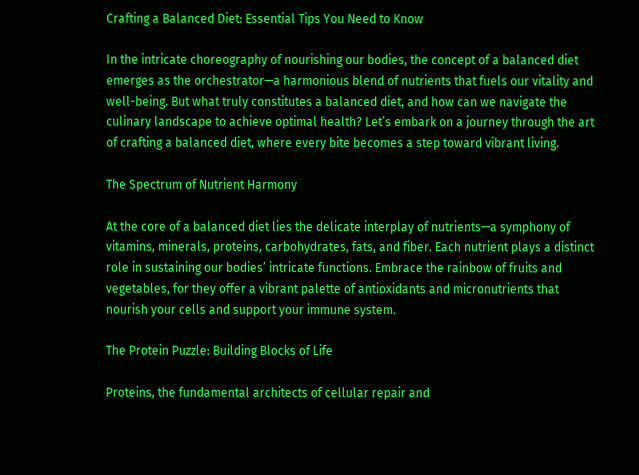Crafting a Balanced Diet: Essential Tips You Need to Know

In the intricate choreography of nourishing our bodies, the concept of a balanced diet emerges as the orchestrator—a harmonious blend of nutrients that fuels our vitality and well-being. But what truly constitutes a balanced diet, and how can we navigate the culinary landscape to achieve optimal health? Let’s embark on a journey through the art of crafting a balanced diet, where every bite becomes a step toward vibrant living.

The Spectrum of Nutrient Harmony

At the core of a balanced diet lies the delicate interplay of nutrients—a symphony of vitamins, minerals, proteins, carbohydrates, fats, and fiber. Each nutrient plays a distinct role in sustaining our bodies’ intricate functions. Embrace the rainbow of fruits and vegetables, for they offer a vibrant palette of antioxidants and micronutrients that nourish your cells and support your immune system.

The Protein Puzzle: Building Blocks of Life

Proteins, the fundamental architects of cellular repair and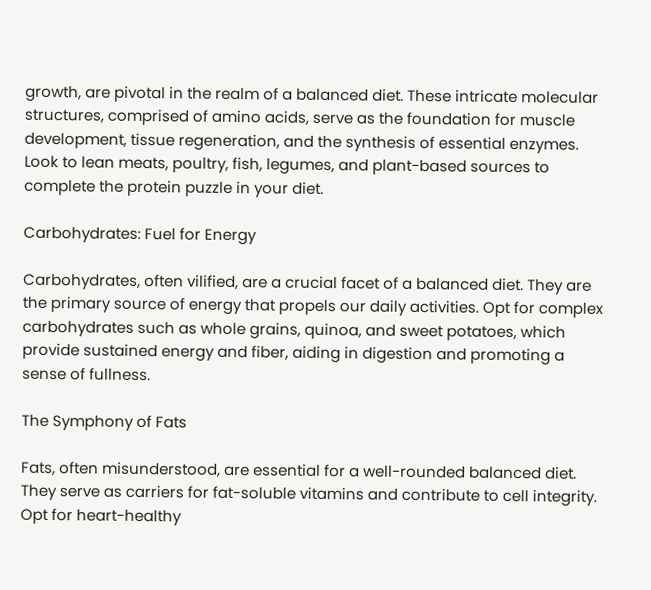growth, are pivotal in the realm of a balanced diet. These intricate molecular structures, comprised of amino acids, serve as the foundation for muscle development, tissue regeneration, and the synthesis of essential enzymes. Look to lean meats, poultry, fish, legumes, and plant-based sources to complete the protein puzzle in your diet.

Carbohydrates: Fuel for Energy

Carbohydrates, often vilified, are a crucial facet of a balanced diet. They are the primary source of energy that propels our daily activities. Opt for complex carbohydrates such as whole grains, quinoa, and sweet potatoes, which provide sustained energy and fiber, aiding in digestion and promoting a sense of fullness.

The Symphony of Fats

Fats, often misunderstood, are essential for a well-rounded balanced diet. They serve as carriers for fat-soluble vitamins and contribute to cell integrity. Opt for heart-healthy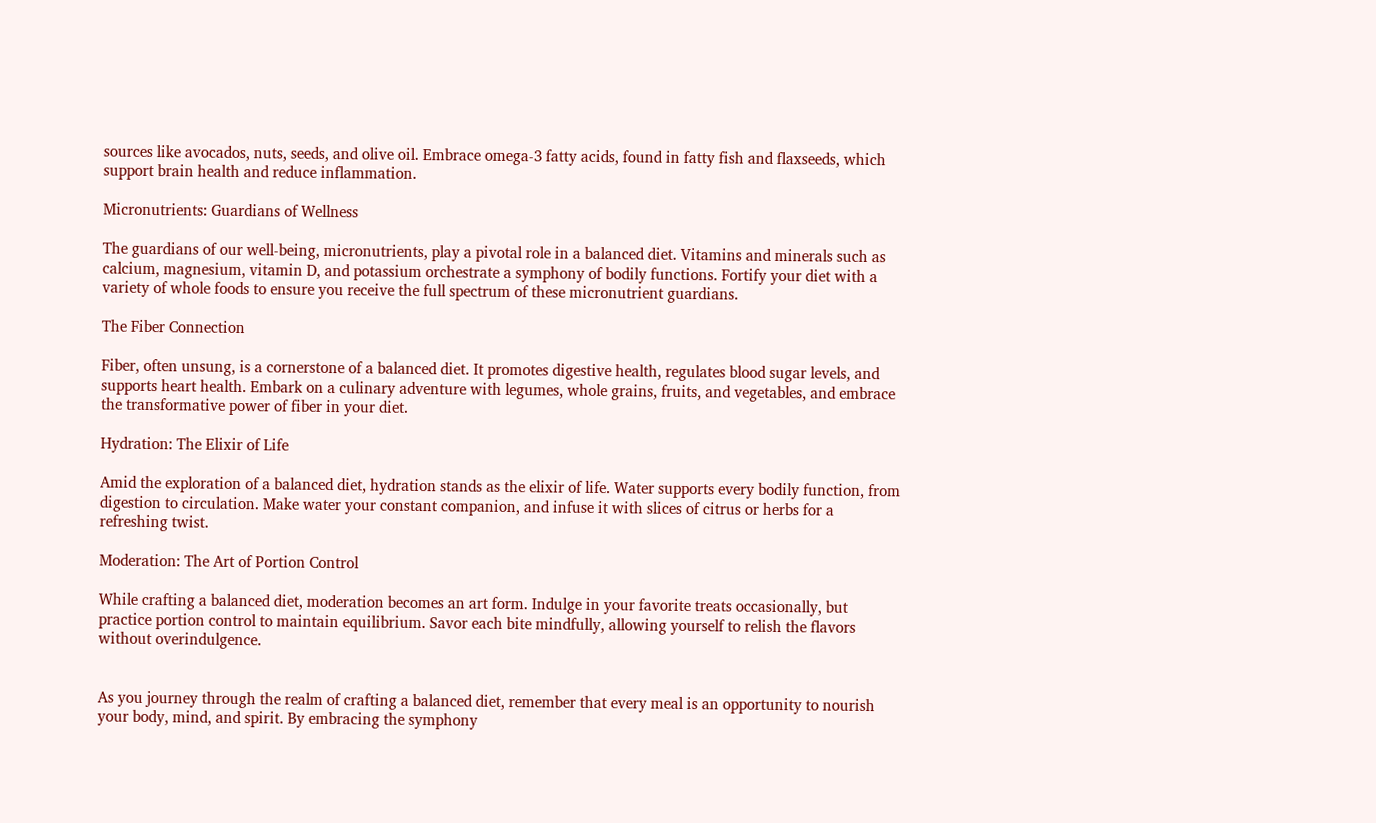sources like avocados, nuts, seeds, and olive oil. Embrace omega-3 fatty acids, found in fatty fish and flaxseeds, which support brain health and reduce inflammation.

Micronutrients: Guardians of Wellness

The guardians of our well-being, micronutrients, play a pivotal role in a balanced diet. Vitamins and minerals such as calcium, magnesium, vitamin D, and potassium orchestrate a symphony of bodily functions. Fortify your diet with a variety of whole foods to ensure you receive the full spectrum of these micronutrient guardians.

The Fiber Connection

Fiber, often unsung, is a cornerstone of a balanced diet. It promotes digestive health, regulates blood sugar levels, and supports heart health. Embark on a culinary adventure with legumes, whole grains, fruits, and vegetables, and embrace the transformative power of fiber in your diet.

Hydration: The Elixir of Life

Amid the exploration of a balanced diet, hydration stands as the elixir of life. Water supports every bodily function, from digestion to circulation. Make water your constant companion, and infuse it with slices of citrus or herbs for a refreshing twist.

Moderation: The Art of Portion Control

While crafting a balanced diet, moderation becomes an art form. Indulge in your favorite treats occasionally, but practice portion control to maintain equilibrium. Savor each bite mindfully, allowing yourself to relish the flavors without overindulgence.


As you journey through the realm of crafting a balanced diet, remember that every meal is an opportunity to nourish your body, mind, and spirit. By embracing the symphony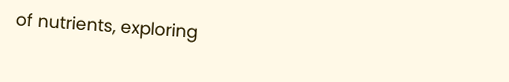of nutrients, exploring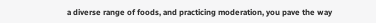a diverse range of foods, and practicing moderation, you pave the way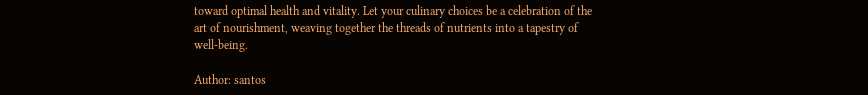toward optimal health and vitality. Let your culinary choices be a celebration of the art of nourishment, weaving together the threads of nutrients into a tapestry of well-being.

Author: santos